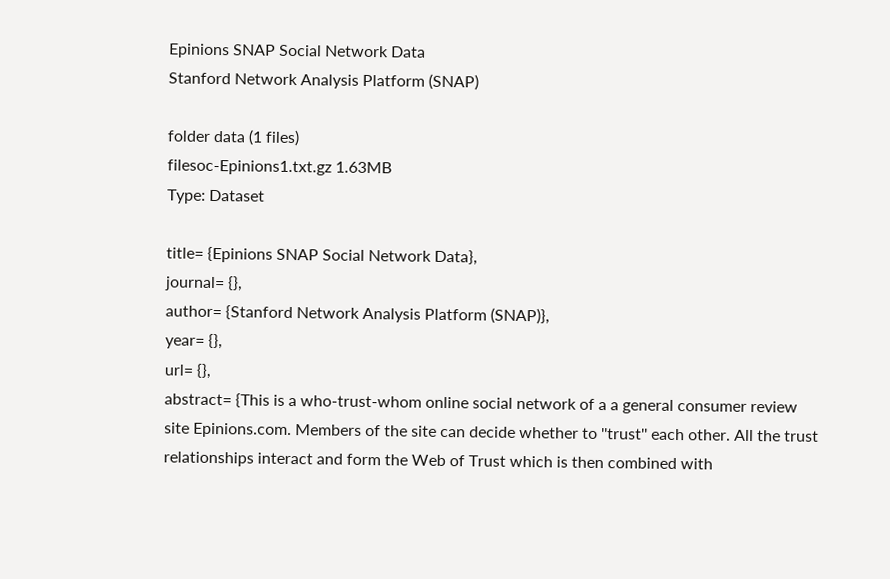Epinions SNAP Social Network Data
Stanford Network Analysis Platform (SNAP)

folder data (1 files)
filesoc-Epinions1.txt.gz 1.63MB
Type: Dataset

title= {Epinions SNAP Social Network Data},
journal= {},
author= {Stanford Network Analysis Platform (SNAP)},
year= {},
url= {},
abstract= {This is a who-trust-whom online social network of a a general consumer review site Epinions.com. Members of the site can decide whether to ''trust'' each other. All the trust relationships interact and form the Web of Trust which is then combined with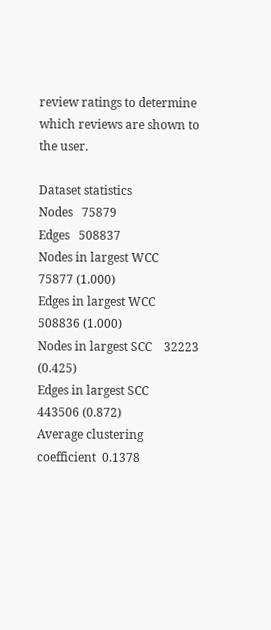review ratings to determine which reviews are shown to the user.

Dataset statistics
Nodes   75879
Edges   508837
Nodes in largest WCC    75877 (1.000)
Edges in largest WCC    508836 (1.000)
Nodes in largest SCC    32223 (0.425)
Edges in largest SCC    443506 (0.872)
Average clustering coefficient  0.1378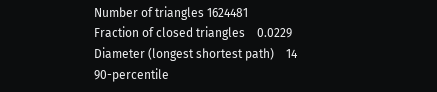Number of triangles 1624481
Fraction of closed triangles    0.0229
Diameter (longest shortest path)    14
90-percentile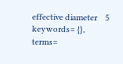effective diameter    5
keywords= {},
terms=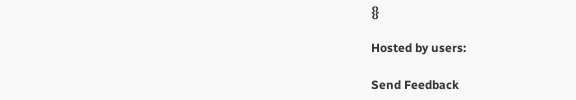{}

Hosted by users:

Send Feedback